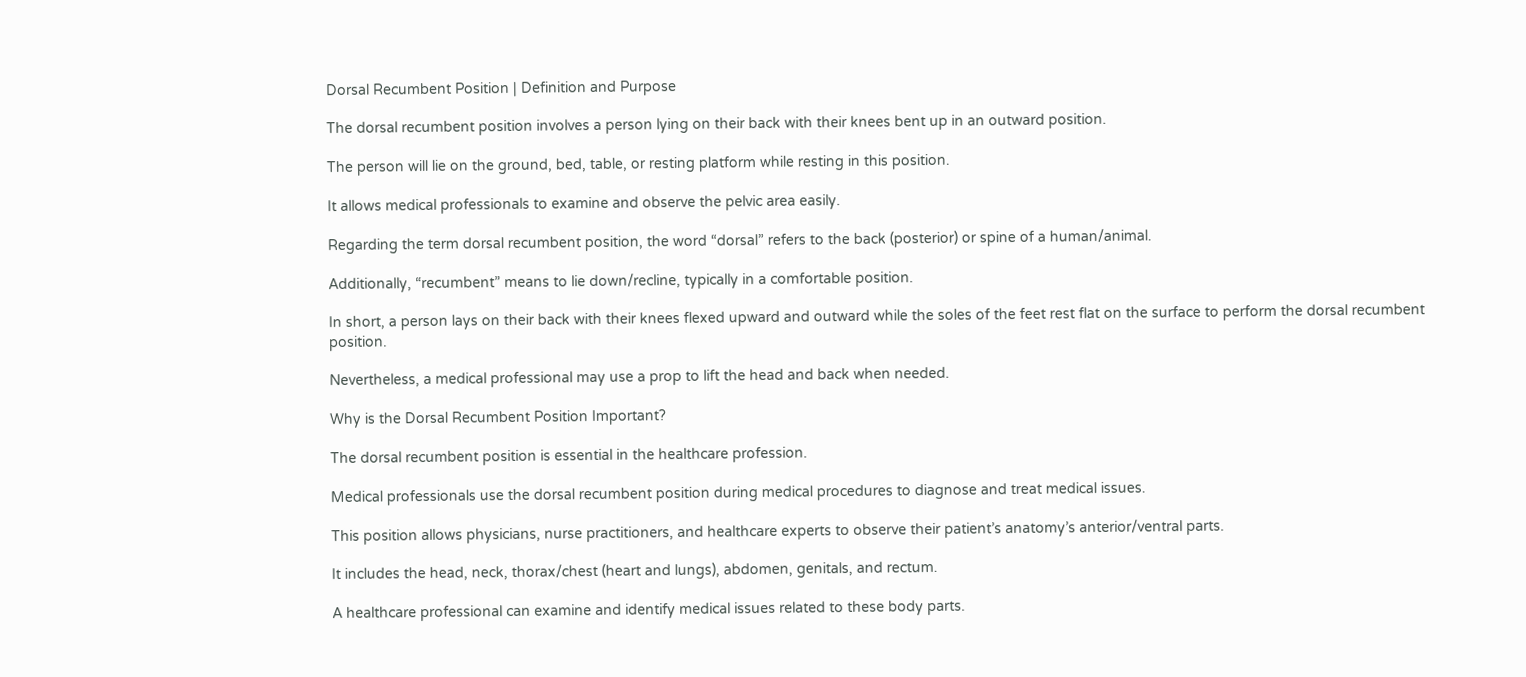Dorsal Recumbent Position | Definition and Purpose

The dorsal recumbent position involves a person lying on their back with their knees bent up in an outward position.

The person will lie on the ground, bed, table, or resting platform while resting in this position.

It allows medical professionals to examine and observe the pelvic area easily.

Regarding the term dorsal recumbent position, the word “dorsal” refers to the back (posterior) or spine of a human/animal.

Additionally, “recumbent” means to lie down/recline, typically in a comfortable position.

In short, a person lays on their back with their knees flexed upward and outward while the soles of the feet rest flat on the surface to perform the dorsal recumbent position.

Nevertheless, a medical professional may use a prop to lift the head and back when needed.

Why is the Dorsal Recumbent Position Important?

The dorsal recumbent position is essential in the healthcare profession.

Medical professionals use the dorsal recumbent position during medical procedures to diagnose and treat medical issues.

This position allows physicians, nurse practitioners, and healthcare experts to observe their patient’s anatomy’s anterior/ventral parts.

It includes the head, neck, thorax/chest (heart and lungs), abdomen, genitals, and rectum.

A healthcare professional can examine and identify medical issues related to these body parts.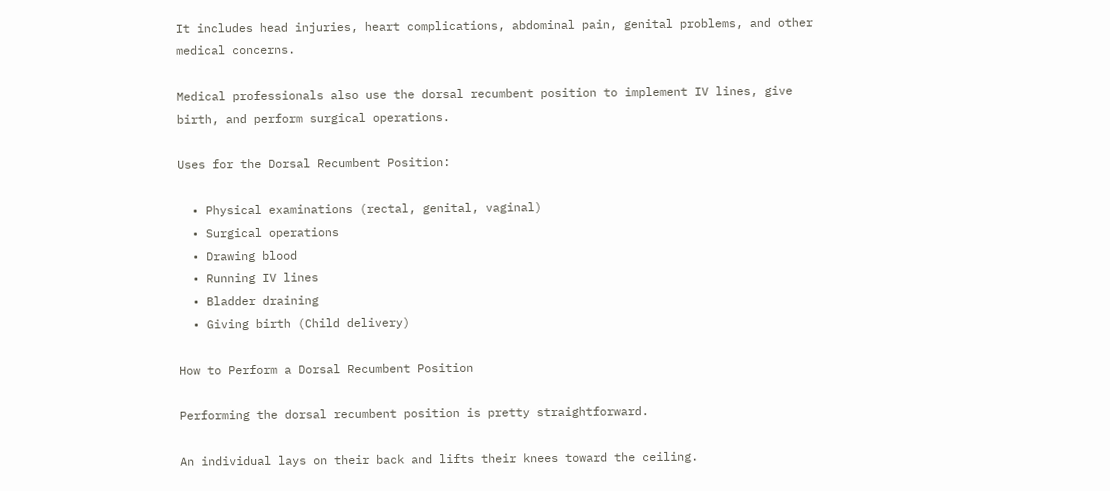It includes head injuries, heart complications, abdominal pain, genital problems, and other medical concerns.

Medical professionals also use the dorsal recumbent position to implement IV lines, give birth, and perform surgical operations.

Uses for the Dorsal Recumbent Position:

  • Physical examinations (rectal, genital, vaginal)
  • Surgical operations
  • Drawing blood
  • Running IV lines
  • Bladder draining
  • Giving birth (Child delivery)

How to Perform a Dorsal Recumbent Position

Performing the dorsal recumbent position is pretty straightforward.

An individual lays on their back and lifts their knees toward the ceiling.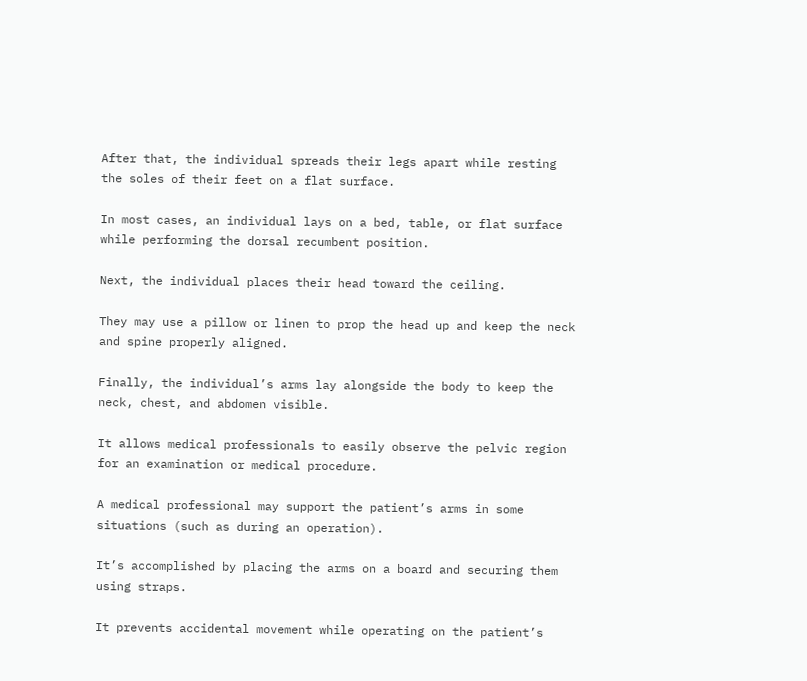After that, the individual spreads their legs apart while resting the soles of their feet on a flat surface.

In most cases, an individual lays on a bed, table, or flat surface while performing the dorsal recumbent position.

Next, the individual places their head toward the ceiling.

They may use a pillow or linen to prop the head up and keep the neck and spine properly aligned.

Finally, the individual’s arms lay alongside the body to keep the neck, chest, and abdomen visible.

It allows medical professionals to easily observe the pelvic region for an examination or medical procedure.

A medical professional may support the patient’s arms in some situations (such as during an operation).

It’s accomplished by placing the arms on a board and securing them using straps.

It prevents accidental movement while operating on the patient’s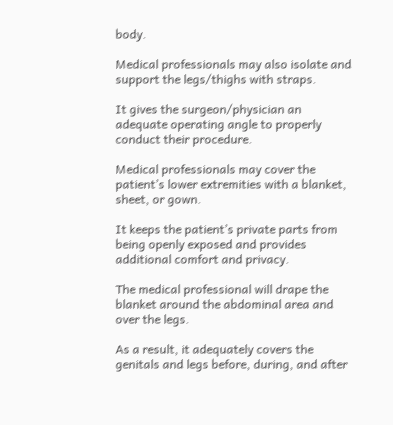body.

Medical professionals may also isolate and support the legs/thighs with straps.

It gives the surgeon/physician an adequate operating angle to properly conduct their procedure.

Medical professionals may cover the patient’s lower extremities with a blanket, sheet, or gown.

It keeps the patient’s private parts from being openly exposed and provides additional comfort and privacy.

The medical professional will drape the blanket around the abdominal area and over the legs.

As a result, it adequately covers the genitals and legs before, during, and after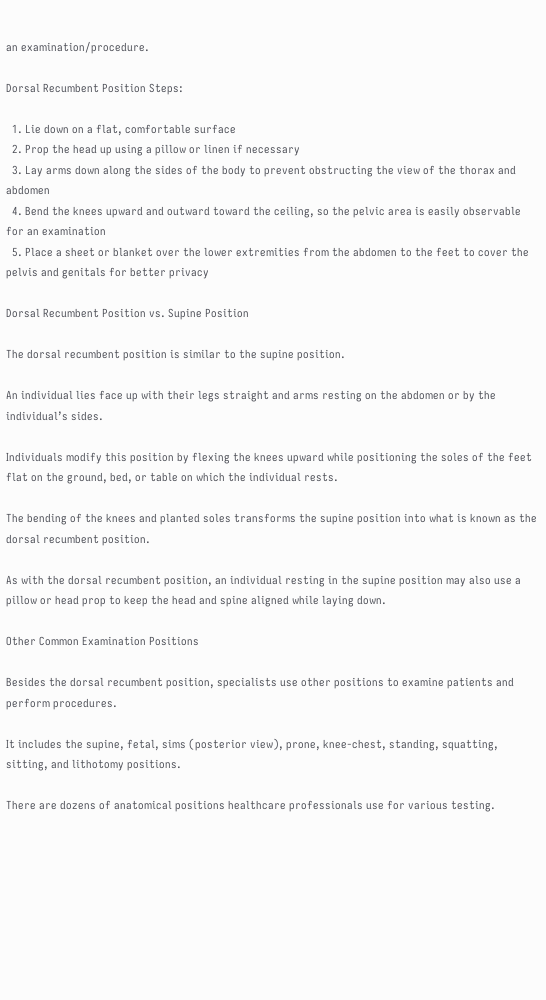an examination/procedure.

Dorsal Recumbent Position Steps:

  1. Lie down on a flat, comfortable surface
  2. Prop the head up using a pillow or linen if necessary
  3. Lay arms down along the sides of the body to prevent obstructing the view of the thorax and abdomen
  4. Bend the knees upward and outward toward the ceiling, so the pelvic area is easily observable for an examination
  5. Place a sheet or blanket over the lower extremities from the abdomen to the feet to cover the pelvis and genitals for better privacy

Dorsal Recumbent Position vs. Supine Position

The dorsal recumbent position is similar to the supine position.

An individual lies face up with their legs straight and arms resting on the abdomen or by the individual’s sides.

Individuals modify this position by flexing the knees upward while positioning the soles of the feet flat on the ground, bed, or table on which the individual rests.

The bending of the knees and planted soles transforms the supine position into what is known as the dorsal recumbent position.

As with the dorsal recumbent position, an individual resting in the supine position may also use a pillow or head prop to keep the head and spine aligned while laying down.

Other Common Examination Positions

Besides the dorsal recumbent position, specialists use other positions to examine patients and perform procedures.

It includes the supine, fetal, sims (posterior view), prone, knee-chest, standing, squatting, sitting, and lithotomy positions.

There are dozens of anatomical positions healthcare professionals use for various testing.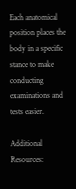Each anatomical position places the body in a specific stance to make conducting examinations and tests easier.

Additional Resources: